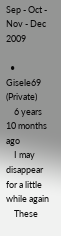Sep - Oct - Nov - Dec 2009

  • Gisele69 (Private)
    6 years 10 months ago
    I may disappear for a little while again
    These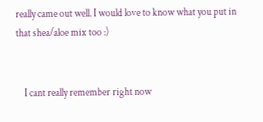really came out well. I would love to know what you put in that shea/aloe mix too :)


    I cant really remember right now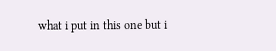what i put in this one but i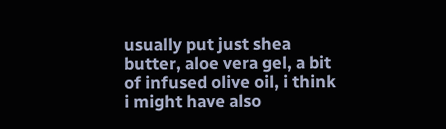usually put just shea butter, aloe vera gel, a bit of infused olive oil, i think i might have also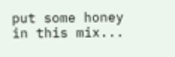put some honey in this mix...